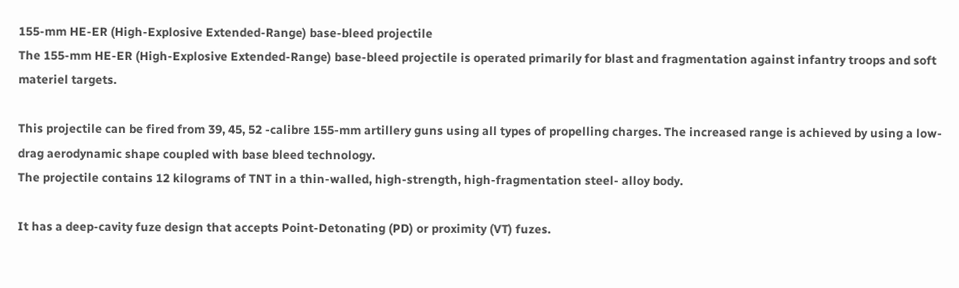155-mm HE-ER (High-Explosive Extended-Range) base-bleed projectile
The 155-mm HE-ER (High-Explosive Extended-Range) base-bleed projectile is operated primarily for blast and fragmentation against infantry troops and soft materiel targets.

This projectile can be fired from 39, 45, 52 -calibre 155-mm artillery guns using all types of propelling charges. The increased range is achieved by using a low-drag aerodynamic shape coupled with base bleed technology.
The projectile contains 12 kilograms of TNT in a thin-walled, high-strength, high-fragmentation steel- alloy body.

It has a deep-cavity fuze design that accepts Point-Detonating (PD) or proximity (VT) fuzes.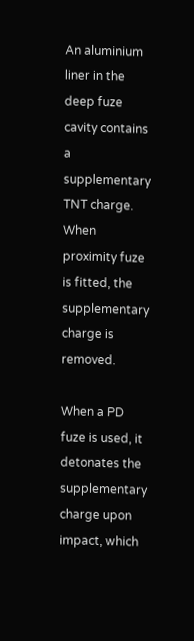An aluminium liner in the deep fuze cavity contains a supplementary TNT charge. When proximity fuze is fitted, the supplementary charge is removed.

When a PD fuze is used, it detonates the supplementary charge upon impact, which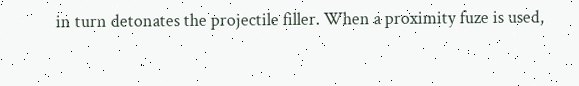in turn detonates the projectile filler. When a proximity fuze is used,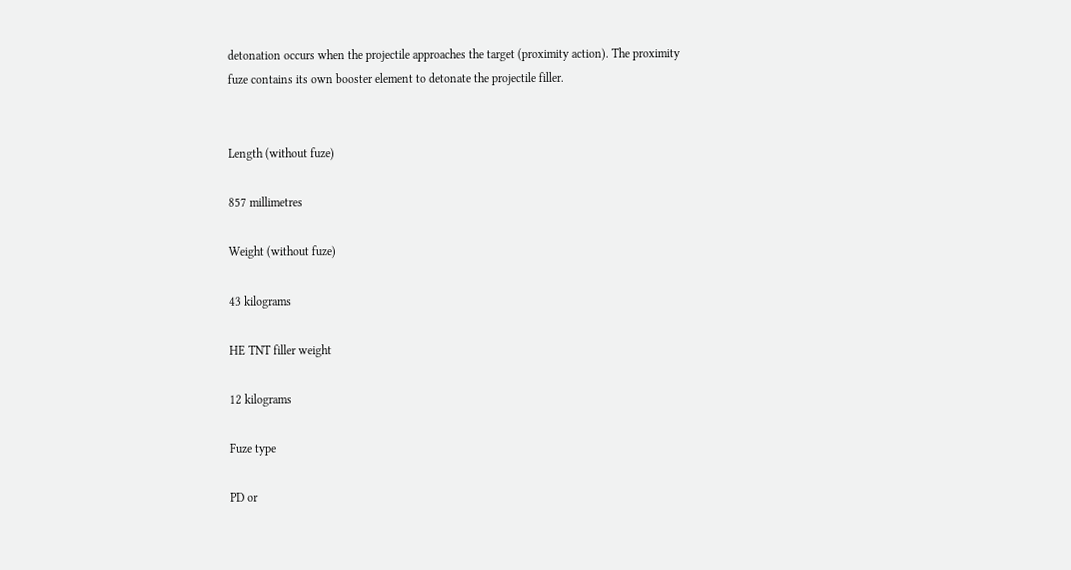detonation occurs when the projectile approaches the target (proximity action). The proximity fuze contains its own booster element to detonate the projectile filler.


Length (without fuze)

857 millimetres

Weight (without fuze)

43 kilograms

HE TNT filler weight

12 kilograms

Fuze type

PD or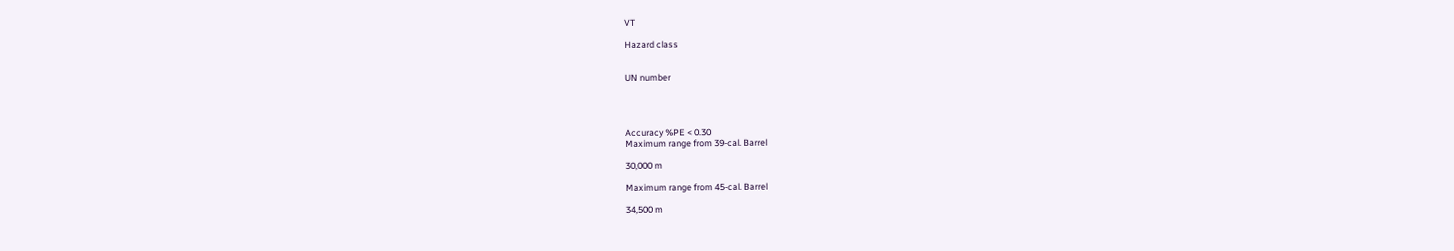VT

Hazard class


UN number




Accuracy %PE < 0.30
Maximum range from 39-cal. Barrel

30,000 m

Maximum range from 45-cal. Barrel

34,500 m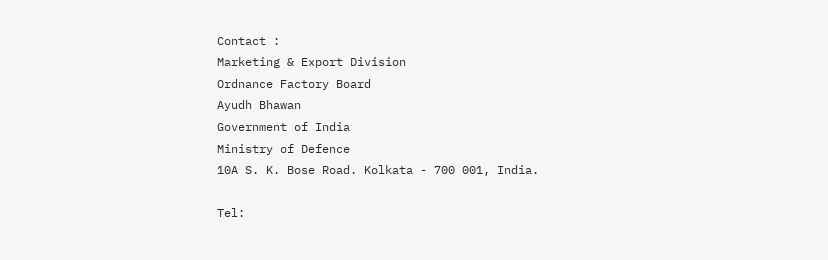Contact :
Marketing & Export Division
Ordnance Factory Board
Ayudh Bhawan
Government of India
Ministry of Defence
10A S. K. Bose Road. Kolkata - 700 001, India.

Tel: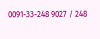0091-33-248 9027 / 248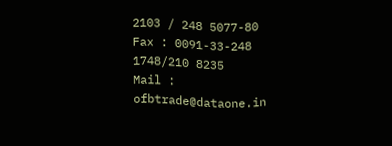2103 / 248 5077-80
Fax : 0091-33-248 1748/210 8235
Mail : ofbtrade@dataone.in